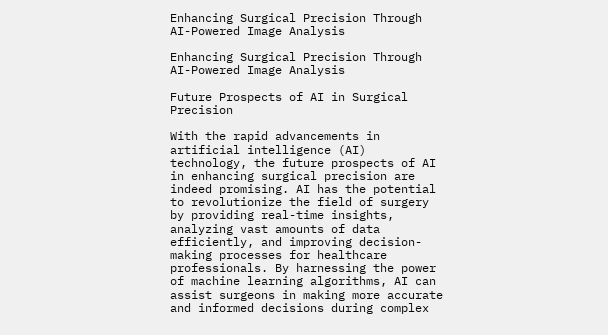Enhancing Surgical Precision Through AI-Powered Image Analysis

Enhancing Surgical Precision Through AI-Powered Image Analysis

Future Prospects of AI in Surgical Precision

With the rapid advancements in artificial intelligence (AI) technology, the future prospects of AI in enhancing surgical precision are indeed promising. AI has the potential to revolutionize the field of surgery by providing real-time insights, analyzing vast amounts of data efficiently, and improving decision-making processes for healthcare professionals. By harnessing the power of machine learning algorithms, AI can assist surgeons in making more accurate and informed decisions during complex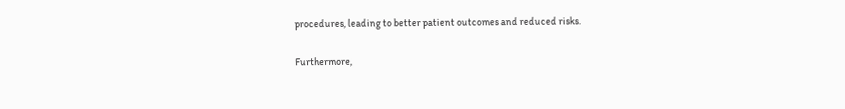procedures, leading to better patient outcomes and reduced risks.

Furthermore,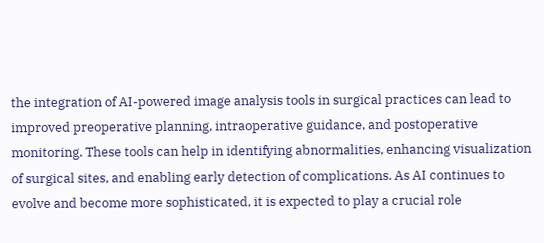the integration of AI-powered image analysis tools in surgical practices can lead to improved preoperative planning, intraoperative guidance, and postoperative monitoring. These tools can help in identifying abnormalities, enhancing visualization of surgical sites, and enabling early detection of complications. As AI continues to evolve and become more sophisticated, it is expected to play a crucial role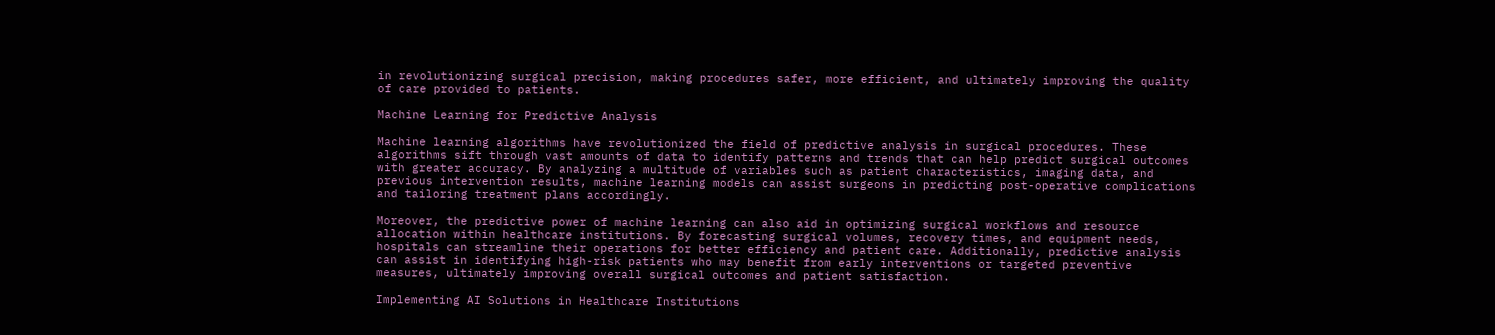in revolutionizing surgical precision, making procedures safer, more efficient, and ultimately improving the quality of care provided to patients.

Machine Learning for Predictive Analysis

Machine learning algorithms have revolutionized the field of predictive analysis in surgical procedures. These algorithms sift through vast amounts of data to identify patterns and trends that can help predict surgical outcomes with greater accuracy. By analyzing a multitude of variables such as patient characteristics, imaging data, and previous intervention results, machine learning models can assist surgeons in predicting post-operative complications and tailoring treatment plans accordingly.

Moreover, the predictive power of machine learning can also aid in optimizing surgical workflows and resource allocation within healthcare institutions. By forecasting surgical volumes, recovery times, and equipment needs, hospitals can streamline their operations for better efficiency and patient care. Additionally, predictive analysis can assist in identifying high-risk patients who may benefit from early interventions or targeted preventive measures, ultimately improving overall surgical outcomes and patient satisfaction.

Implementing AI Solutions in Healthcare Institutions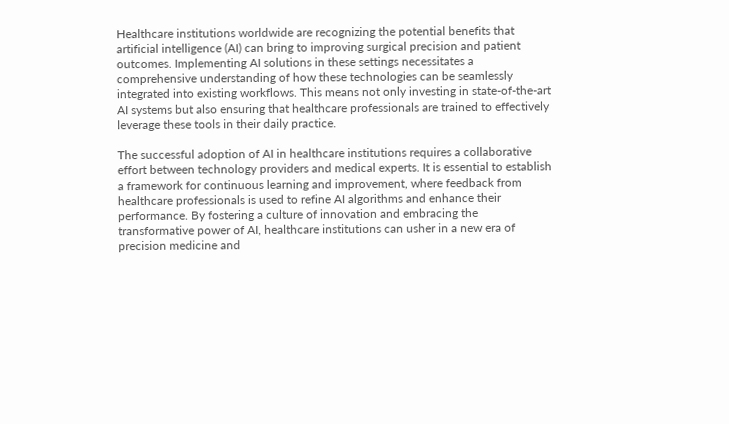Healthcare institutions worldwide are recognizing the potential benefits that artificial intelligence (AI) can bring to improving surgical precision and patient outcomes. Implementing AI solutions in these settings necessitates a comprehensive understanding of how these technologies can be seamlessly integrated into existing workflows. This means not only investing in state-of-the-art AI systems but also ensuring that healthcare professionals are trained to effectively leverage these tools in their daily practice.

The successful adoption of AI in healthcare institutions requires a collaborative effort between technology providers and medical experts. It is essential to establish a framework for continuous learning and improvement, where feedback from healthcare professionals is used to refine AI algorithms and enhance their performance. By fostering a culture of innovation and embracing the transformative power of AI, healthcare institutions can usher in a new era of precision medicine and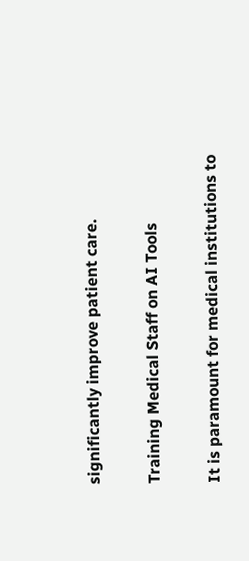significantly improve patient care.

Training Medical Staff on AI Tools

It is paramount for medical institutions to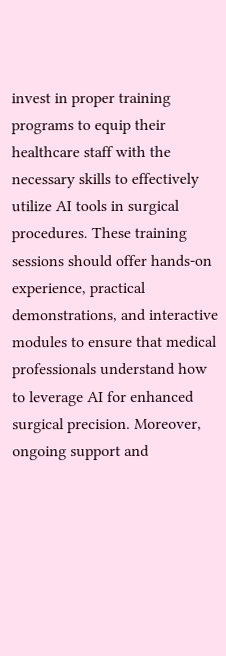invest in proper training programs to equip their healthcare staff with the necessary skills to effectively utilize AI tools in surgical procedures. These training sessions should offer hands-on experience, practical demonstrations, and interactive modules to ensure that medical professionals understand how to leverage AI for enhanced surgical precision. Moreover, ongoing support and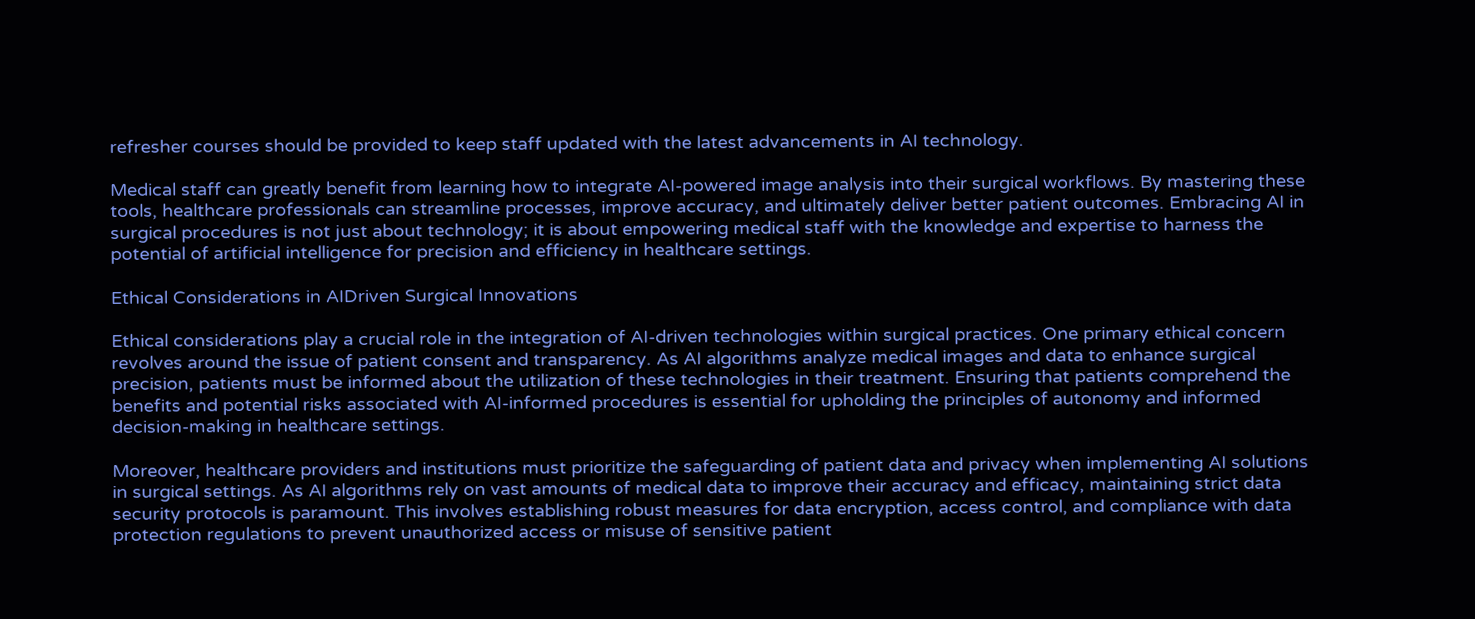refresher courses should be provided to keep staff updated with the latest advancements in AI technology.

Medical staff can greatly benefit from learning how to integrate AI-powered image analysis into their surgical workflows. By mastering these tools, healthcare professionals can streamline processes, improve accuracy, and ultimately deliver better patient outcomes. Embracing AI in surgical procedures is not just about technology; it is about empowering medical staff with the knowledge and expertise to harness the potential of artificial intelligence for precision and efficiency in healthcare settings.

Ethical Considerations in AIDriven Surgical Innovations

Ethical considerations play a crucial role in the integration of AI-driven technologies within surgical practices. One primary ethical concern revolves around the issue of patient consent and transparency. As AI algorithms analyze medical images and data to enhance surgical precision, patients must be informed about the utilization of these technologies in their treatment. Ensuring that patients comprehend the benefits and potential risks associated with AI-informed procedures is essential for upholding the principles of autonomy and informed decision-making in healthcare settings.

Moreover, healthcare providers and institutions must prioritize the safeguarding of patient data and privacy when implementing AI solutions in surgical settings. As AI algorithms rely on vast amounts of medical data to improve their accuracy and efficacy, maintaining strict data security protocols is paramount. This involves establishing robust measures for data encryption, access control, and compliance with data protection regulations to prevent unauthorized access or misuse of sensitive patient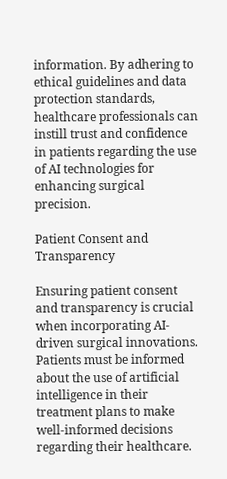information. By adhering to ethical guidelines and data protection standards, healthcare professionals can instill trust and confidence in patients regarding the use of AI technologies for enhancing surgical precision.

Patient Consent and Transparency

Ensuring patient consent and transparency is crucial when incorporating AI-driven surgical innovations. Patients must be informed about the use of artificial intelligence in their treatment plans to make well-informed decisions regarding their healthcare.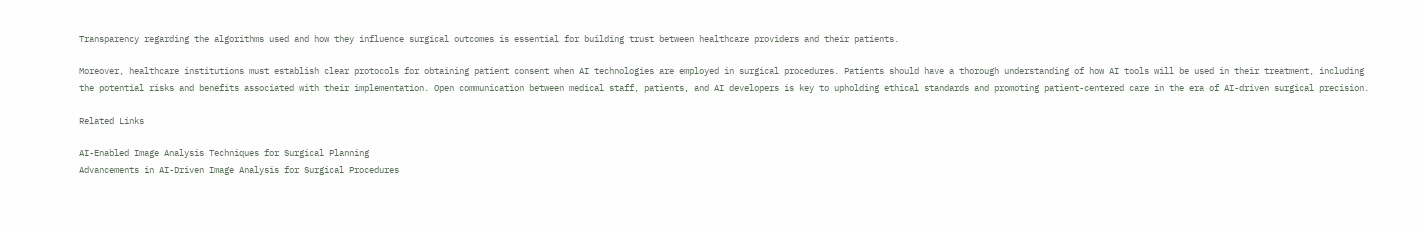Transparency regarding the algorithms used and how they influence surgical outcomes is essential for building trust between healthcare providers and their patients.

Moreover, healthcare institutions must establish clear protocols for obtaining patient consent when AI technologies are employed in surgical procedures. Patients should have a thorough understanding of how AI tools will be used in their treatment, including the potential risks and benefits associated with their implementation. Open communication between medical staff, patients, and AI developers is key to upholding ethical standards and promoting patient-centered care in the era of AI-driven surgical precision.

Related Links

AI-Enabled Image Analysis Techniques for Surgical Planning
Advancements in AI-Driven Image Analysis for Surgical Procedures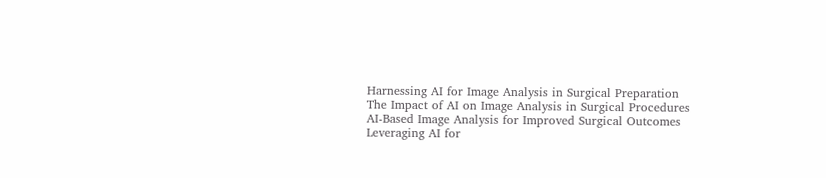Harnessing AI for Image Analysis in Surgical Preparation
The Impact of AI on Image Analysis in Surgical Procedures
AI-Based Image Analysis for Improved Surgical Outcomes
Leveraging AI for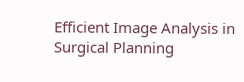Efficient Image Analysis in Surgical Planning